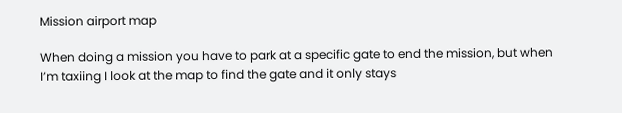Mission airport map

When doing a mission you have to park at a specific gate to end the mission, but when I’m taxiing I look at the map to find the gate and it only stays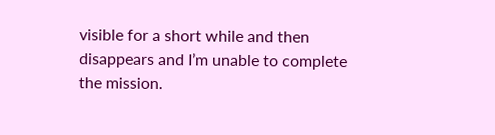visible for a short while and then disappears and I’m unable to complete the mission.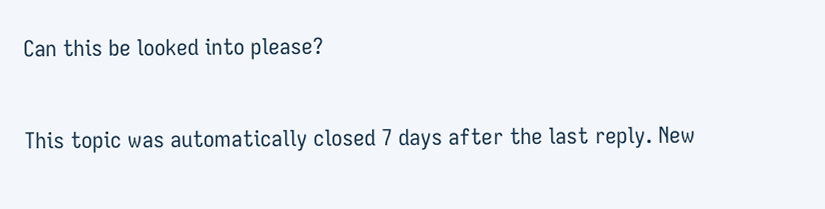Can this be looked into please?


This topic was automatically closed 7 days after the last reply. New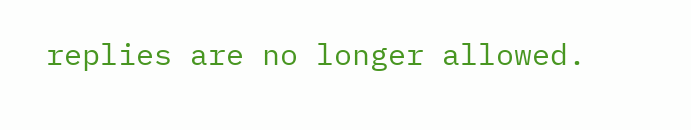replies are no longer allowed.